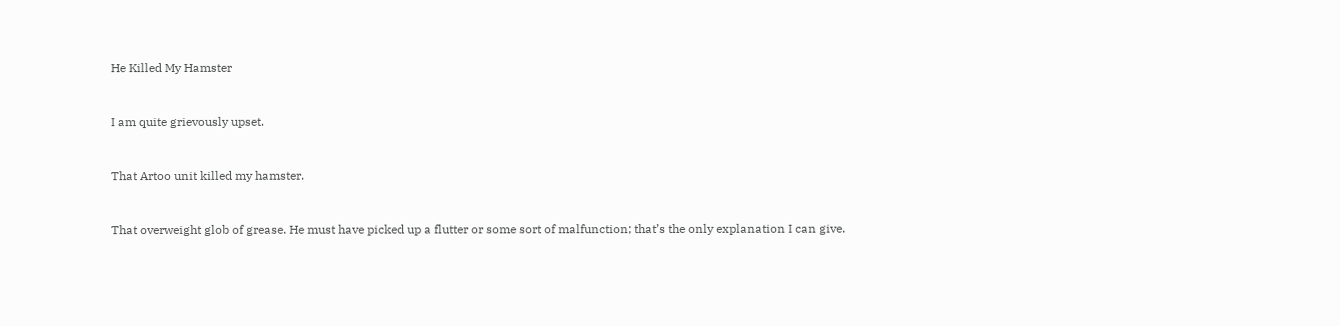He Killed My Hamster


I am quite grievously upset.


That Artoo unit killed my hamster.


That overweight glob of grease. He must have picked up a flutter or some sort of malfunction; that’s the only explanation I can give.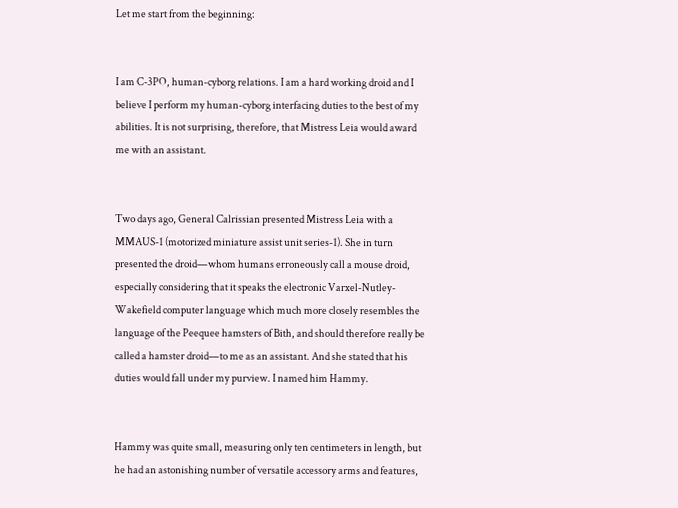Let me start from the beginning:


I am C-3PO, human-cyborg relations. I am a hard working droid and I believe I perform my human-cyborg interfacing duties to the best of my abilities. It is not surprising, therefore, that Mistress Leia would award me with an assistant.


Two days ago, General Calrissian presented Mistress Leia with a MMAUS-1 (motorized miniature assist unit series-1). She in turn presented the droid—whom humans erroneously call a mouse droid, especially considering that it speaks the electronic Varxel-Nutley-Wakefield computer language which much more closely resembles the language of the Peequee hamsters of Bith, and should therefore really be called a hamster droid—to me as an assistant. And she stated that his duties would fall under my purview. I named him Hammy.


Hammy was quite small, measuring only ten centimeters in length, but he had an astonishing number of versatile accessory arms and features,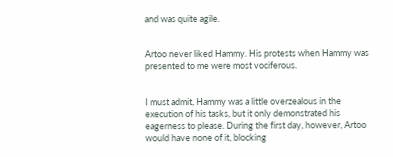and was quite agile.


Artoo never liked Hammy. His protests when Hammy was presented to me were most vociferous.


I must admit, Hammy was a little overzealous in the execution of his tasks, but it only demonstrated his eagerness to please. During the first day, however, Artoo would have none of it, blocking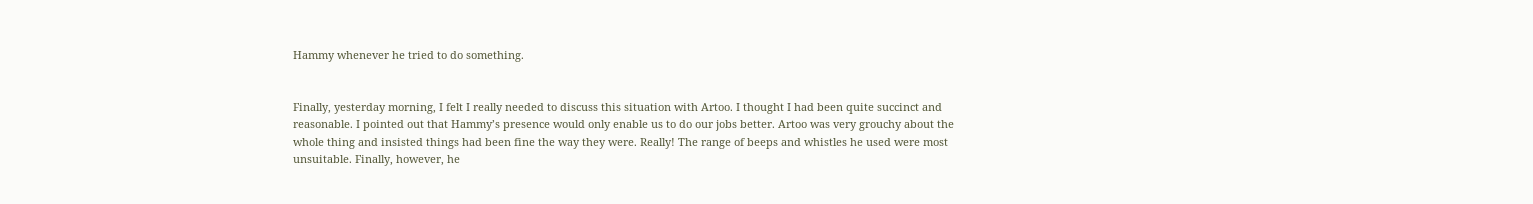Hammy whenever he tried to do something.


Finally, yesterday morning, I felt I really needed to discuss this situation with Artoo. I thought I had been quite succinct and reasonable. I pointed out that Hammy’s presence would only enable us to do our jobs better. Artoo was very grouchy about the whole thing and insisted things had been fine the way they were. Really! The range of beeps and whistles he used were most unsuitable. Finally, however, he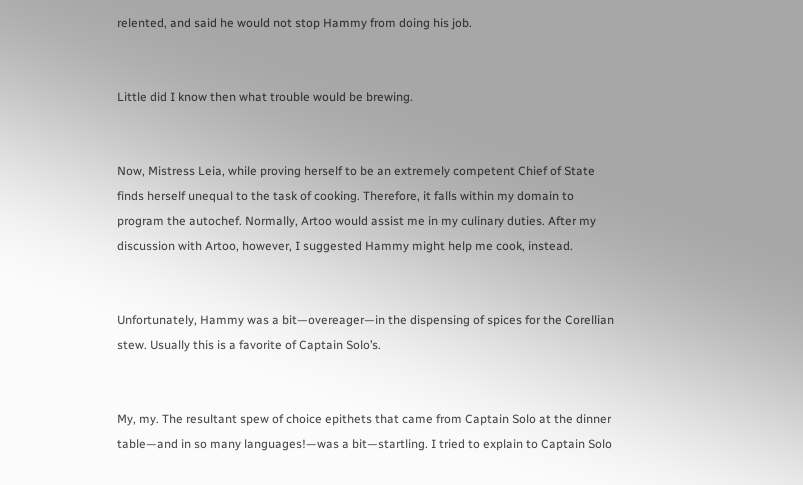relented, and said he would not stop Hammy from doing his job.


Little did I know then what trouble would be brewing.


Now, Mistress Leia, while proving herself to be an extremely competent Chief of State finds herself unequal to the task of cooking. Therefore, it falls within my domain to program the autochef. Normally, Artoo would assist me in my culinary duties. After my discussion with Artoo, however, I suggested Hammy might help me cook, instead.


Unfortunately, Hammy was a bit—overeager—in the dispensing of spices for the Corellian stew. Usually this is a favorite of Captain Solo’s.


My, my. The resultant spew of choice epithets that came from Captain Solo at the dinner table—and in so many languages!—was a bit—startling. I tried to explain to Captain Solo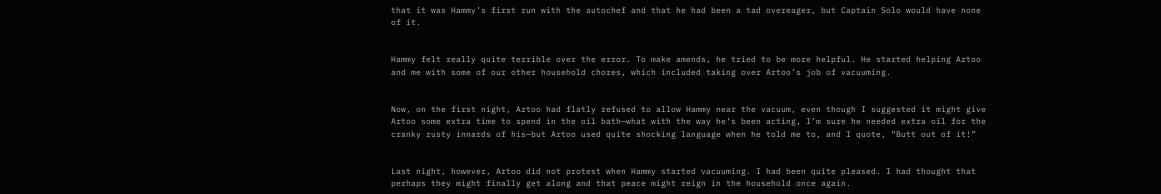that it was Hammy’s first run with the autochef and that he had been a tad overeager, but Captain Solo would have none of it.


Hammy felt really quite terrible over the error. To make amends, he tried to be more helpful. He started helping Artoo and me with some of our other household chores, which included taking over Artoo’s job of vacuuming.


Now, on the first night, Artoo had flatly refused to allow Hammy near the vacuum, even though I suggested it might give Artoo some extra time to spend in the oil bath—what with the way he’s been acting, I’m sure he needed extra oil for the cranky rusty innards of his—but Artoo used quite shocking language when he told me to, and I quote, “Butt out of it!”


Last night, however, Artoo did not protest when Hammy started vacuuming. I had been quite pleased. I had thought that perhaps they might finally get along and that peace might reign in the household once again.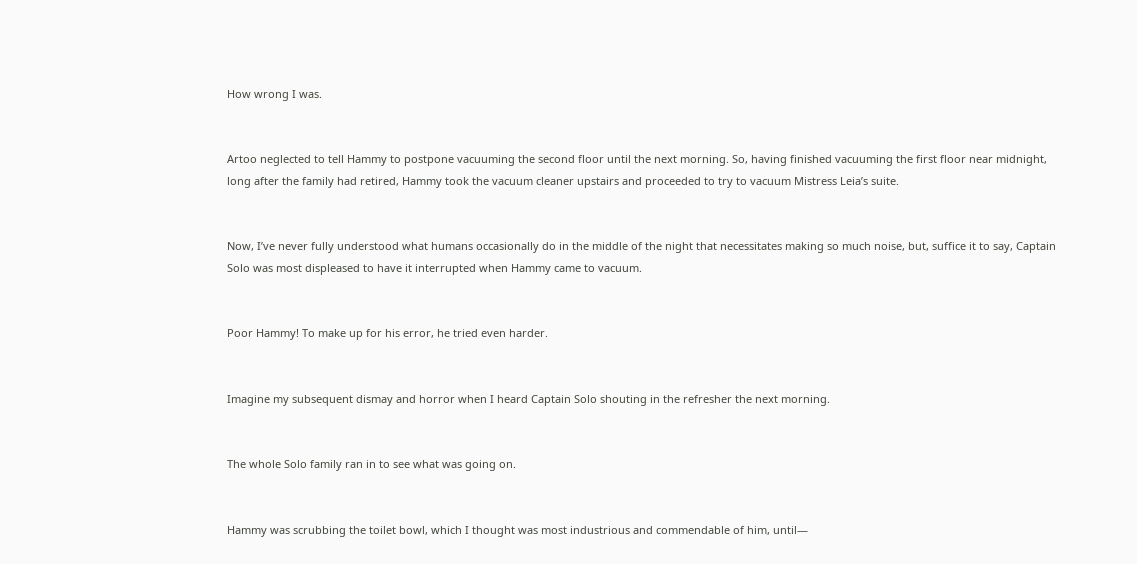How wrong I was.


Artoo neglected to tell Hammy to postpone vacuuming the second floor until the next morning. So, having finished vacuuming the first floor near midnight, long after the family had retired, Hammy took the vacuum cleaner upstairs and proceeded to try to vacuum Mistress Leia’s suite.


Now, I’ve never fully understood what humans occasionally do in the middle of the night that necessitates making so much noise, but, suffice it to say, Captain Solo was most displeased to have it interrupted when Hammy came to vacuum.


Poor Hammy! To make up for his error, he tried even harder.


Imagine my subsequent dismay and horror when I heard Captain Solo shouting in the refresher the next morning.


The whole Solo family ran in to see what was going on.


Hammy was scrubbing the toilet bowl, which I thought was most industrious and commendable of him, until—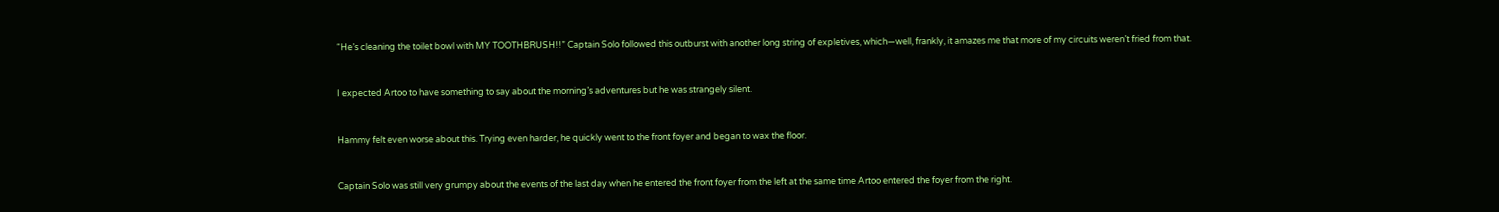“He’s cleaning the toilet bowl with MY TOOTHBRUSH!!” Captain Solo followed this outburst with another long string of expletives, which—well, frankly, it amazes me that more of my circuits weren’t fried from that.


I expected Artoo to have something to say about the morning’s adventures but he was strangely silent.


Hammy felt even worse about this. Trying even harder, he quickly went to the front foyer and began to wax the floor.


Captain Solo was still very grumpy about the events of the last day when he entered the front foyer from the left at the same time Artoo entered the foyer from the right.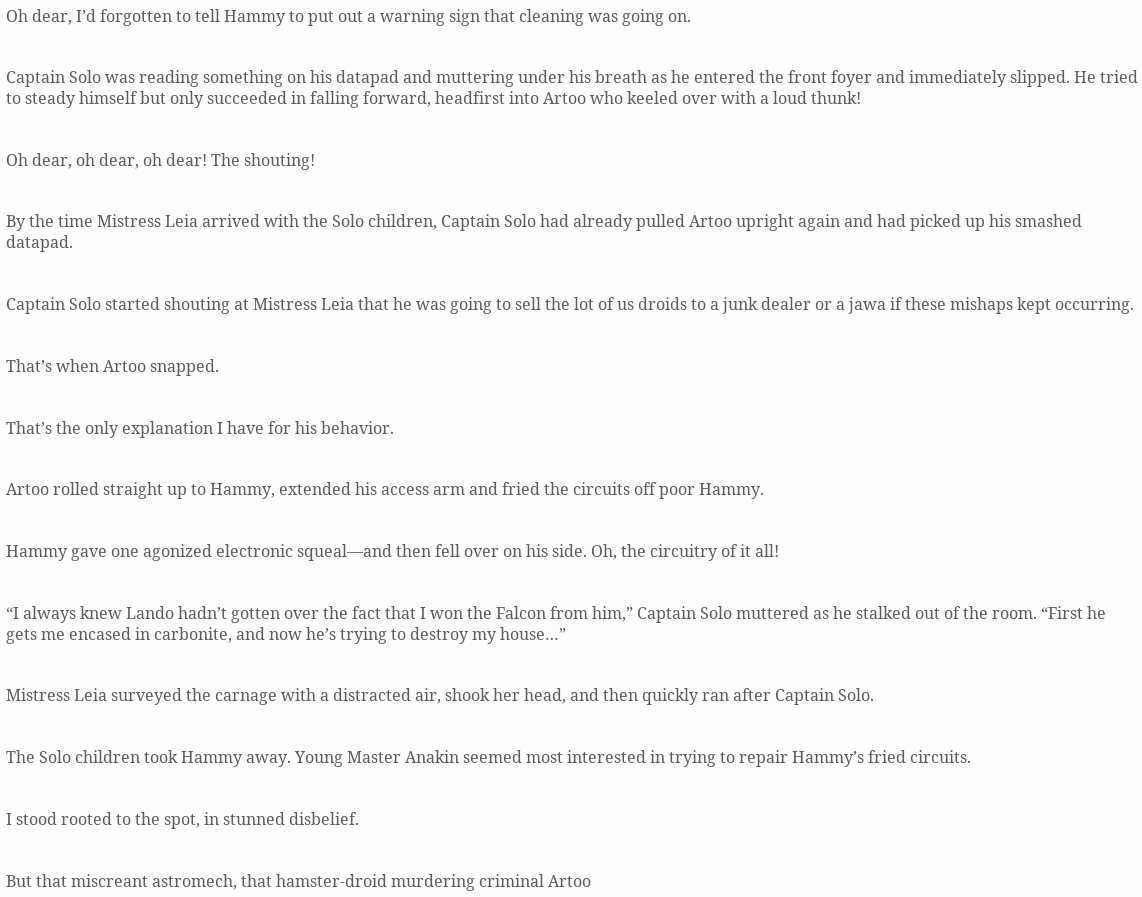Oh dear, I’d forgotten to tell Hammy to put out a warning sign that cleaning was going on.


Captain Solo was reading something on his datapad and muttering under his breath as he entered the front foyer and immediately slipped. He tried to steady himself but only succeeded in falling forward, headfirst into Artoo who keeled over with a loud thunk!


Oh dear, oh dear, oh dear! The shouting!


By the time Mistress Leia arrived with the Solo children, Captain Solo had already pulled Artoo upright again and had picked up his smashed datapad.


Captain Solo started shouting at Mistress Leia that he was going to sell the lot of us droids to a junk dealer or a jawa if these mishaps kept occurring.


That’s when Artoo snapped.


That’s the only explanation I have for his behavior.


Artoo rolled straight up to Hammy, extended his access arm and fried the circuits off poor Hammy.


Hammy gave one agonized electronic squeal—and then fell over on his side. Oh, the circuitry of it all!


“I always knew Lando hadn’t gotten over the fact that I won the Falcon from him,” Captain Solo muttered as he stalked out of the room. “First he gets me encased in carbonite, and now he’s trying to destroy my house…”


Mistress Leia surveyed the carnage with a distracted air, shook her head, and then quickly ran after Captain Solo.


The Solo children took Hammy away. Young Master Anakin seemed most interested in trying to repair Hammy’s fried circuits.


I stood rooted to the spot, in stunned disbelief.


But that miscreant astromech, that hamster-droid murdering criminal Artoo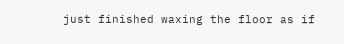just finished waxing the floor as if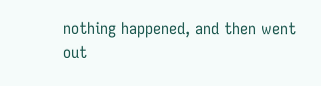nothing happened, and then went out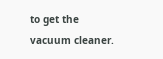to get the vacuum cleaner.